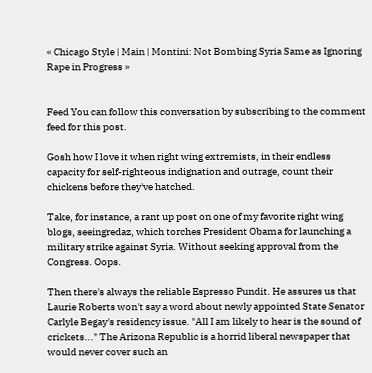« Chicago Style | Main | Montini: Not Bombing Syria Same as Ignoring Rape in Progress »


Feed You can follow this conversation by subscribing to the comment feed for this post.

Gosh how I love it when right wing extremists, in their endless capacity for self-righteous indignation and outrage, count their chickens before they've hatched.

Take, for instance, a rant up post on one of my favorite right wing blogs, seeingredaz, which torches President Obama for launching a military strike against Syria. Without seeking approval from the Congress. Oops.

Then there's always the reliable Espresso Pundit. He assures us that Laurie Roberts won't say a word about newly appointed State Senator Carlyle Begay's residency issue. "All I am likely to hear is the sound of crickets..." The Arizona Republic is a horrid liberal newspaper that would never cover such an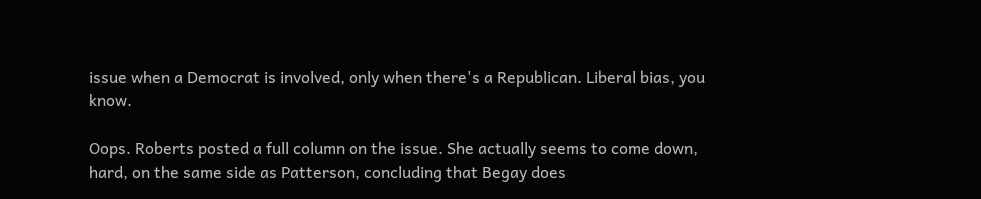issue when a Democrat is involved, only when there's a Republican. Liberal bias, you know.

Oops. Roberts posted a full column on the issue. She actually seems to come down, hard, on the same side as Patterson, concluding that Begay does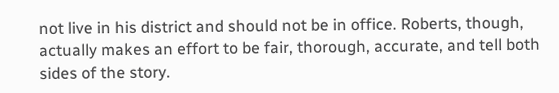not live in his district and should not be in office. Roberts, though, actually makes an effort to be fair, thorough, accurate, and tell both sides of the story.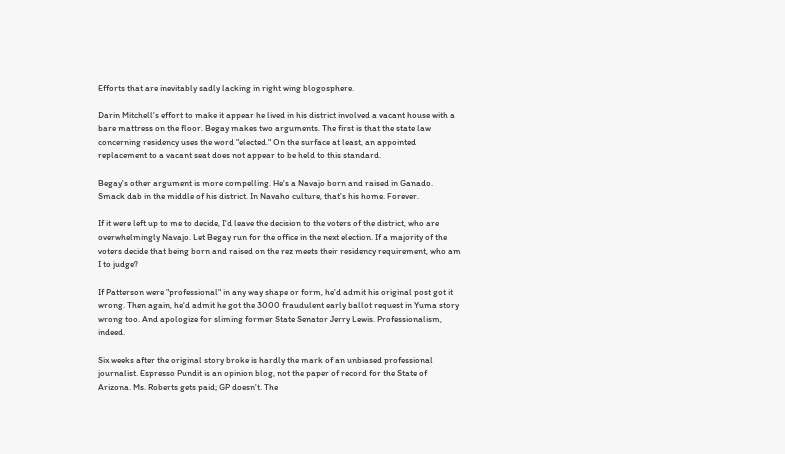Efforts that are inevitably sadly lacking in right wing blogosphere.

Darin Mitchell's effort to make it appear he lived in his district involved a vacant house with a bare mattress on the floor. Begay makes two arguments. The first is that the state law concerning residency uses the word "elected." On the surface at least, an appointed replacement to a vacant seat does not appear to be held to this standard.

Begay's other argument is more compelling. He's a Navajo born and raised in Ganado. Smack dab in the middle of his district. In Navaho culture, that's his home. Forever.

If it were left up to me to decide, I'd leave the decision to the voters of the district, who are overwhelmingly Navajo. Let Begay run for the office in the next election. If a majority of the voters decide that being born and raised on the rez meets their residency requirement, who am I to judge?

If Patterson were "professional" in any way shape or form, he'd admit his original post got it wrong. Then again, he'd admit he got the 3000 fraudulent early ballot request in Yuma story wrong too. And apologize for sliming former State Senator Jerry Lewis. Professionalism, indeed.

Six weeks after the original story broke is hardly the mark of an unbiased professional journalist. Espresso Pundit is an opinion blog, not the paper of record for the State of Arizona. Ms. Roberts gets paid; GP doesn't. The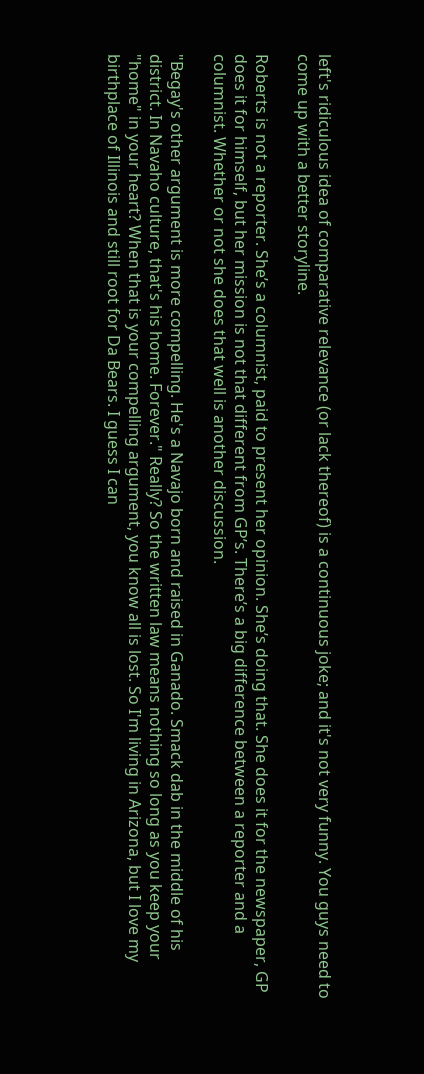left's ridiculous idea of comparative relevance (or lack thereof) is a continuous joke; and it's not very funny. You guys need to come up with a better storyline.

Roberts is not a reporter. She’s a columnist, paid to present her opinion. She’s doing that. She does it for the newspaper, GP does it for himself, but her mission is not that different from GP’s. There’s a big difference between a reporter and a columnist. Whether or not she does that well is another discussion.

"Begay's other argument is more compelling. He's a Navajo born and raised in Ganado. Smack dab in the middle of his district. In Navaho culture, that's his home. Forever." Really? So the written law means nothing so long as you keep your "home" in your heart? When that is your compelling argument, you know all is lost. So I'm living in Arizona, but I love my birthplace of Illinois and still root for Da Bears. I guess I can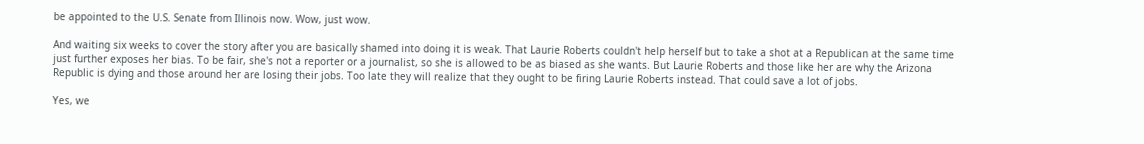be appointed to the U.S. Senate from Illinois now. Wow, just wow.

And waiting six weeks to cover the story after you are basically shamed into doing it is weak. That Laurie Roberts couldn't help herself but to take a shot at a Republican at the same time just further exposes her bias. To be fair, she's not a reporter or a journalist, so she is allowed to be as biased as she wants. But Laurie Roberts and those like her are why the Arizona Republic is dying and those around her are losing their jobs. Too late they will realize that they ought to be firing Laurie Roberts instead. That could save a lot of jobs.

Yes, we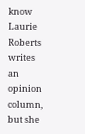know Laurie Roberts writes an opinion column, but she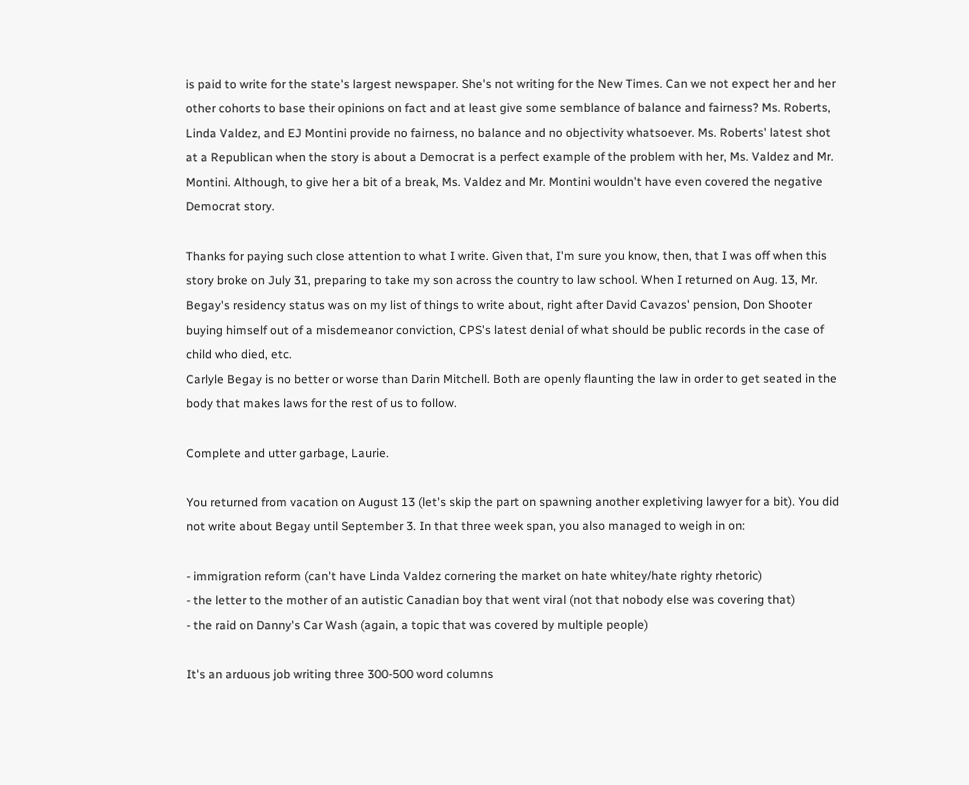is paid to write for the state's largest newspaper. She's not writing for the New Times. Can we not expect her and her other cohorts to base their opinions on fact and at least give some semblance of balance and fairness? Ms. Roberts, Linda Valdez, and EJ Montini provide no fairness, no balance and no objectivity whatsoever. Ms. Roberts' latest shot at a Republican when the story is about a Democrat is a perfect example of the problem with her, Ms. Valdez and Mr. Montini. Although, to give her a bit of a break, Ms. Valdez and Mr. Montini wouldn't have even covered the negative Democrat story.

Thanks for paying such close attention to what I write. Given that, I'm sure you know, then, that I was off when this story broke on July 31, preparing to take my son across the country to law school. When I returned on Aug. 13, Mr. Begay's residency status was on my list of things to write about, right after David Cavazos' pension, Don Shooter buying himself out of a misdemeanor conviction, CPS's latest denial of what should be public records in the case of child who died, etc.
Carlyle Begay is no better or worse than Darin Mitchell. Both are openly flaunting the law in order to get seated in the body that makes laws for the rest of us to follow.

Complete and utter garbage, Laurie.

You returned from vacation on August 13 (let's skip the part on spawning another expletiving lawyer for a bit). You did not write about Begay until September 3. In that three week span, you also managed to weigh in on:

- immigration reform (can't have Linda Valdez cornering the market on hate whitey/hate righty rhetoric)
- the letter to the mother of an autistic Canadian boy that went viral (not that nobody else was covering that)
- the raid on Danny's Car Wash (again, a topic that was covered by multiple people)

It's an arduous job writing three 300-500 word columns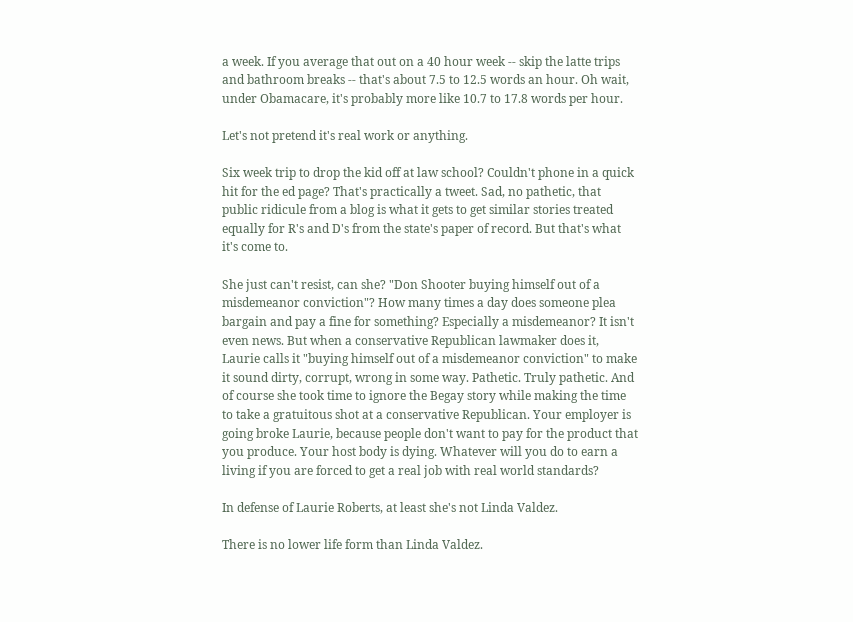a week. If you average that out on a 40 hour week -- skip the latte trips and bathroom breaks -- that's about 7.5 to 12.5 words an hour. Oh wait, under Obamacare, it's probably more like 10.7 to 17.8 words per hour.

Let's not pretend it's real work or anything.

Six week trip to drop the kid off at law school? Couldn't phone in a quick hit for the ed page? That's practically a tweet. Sad, no pathetic, that public ridicule from a blog is what it gets to get similar stories treated equally for R's and D's from the state's paper of record. But that's what it's come to.

She just can't resist, can she? "Don Shooter buying himself out of a misdemeanor conviction"? How many times a day does someone plea bargain and pay a fine for something? Especially a misdemeanor? It isn't even news. But when a conservative Republican lawmaker does it, Laurie calls it "buying himself out of a misdemeanor conviction" to make it sound dirty, corrupt, wrong in some way. Pathetic. Truly pathetic. And of course she took time to ignore the Begay story while making the time to take a gratuitous shot at a conservative Republican. Your employer is going broke Laurie, because people don't want to pay for the product that you produce. Your host body is dying. Whatever will you do to earn a living if you are forced to get a real job with real world standards?

In defense of Laurie Roberts, at least she's not Linda Valdez.

There is no lower life form than Linda Valdez.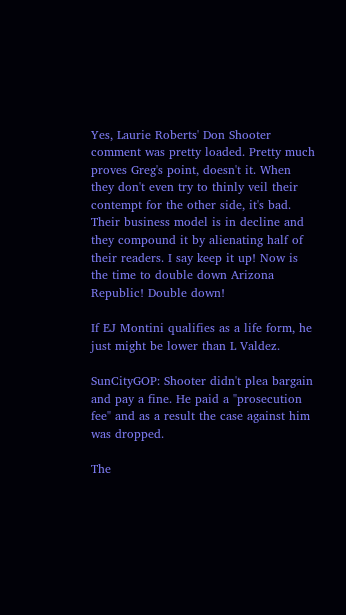Yes, Laurie Roberts' Don Shooter comment was pretty loaded. Pretty much proves Greg's point, doesn't it. When they don't even try to thinly veil their contempt for the other side, it's bad. Their business model is in decline and they compound it by alienating half of their readers. I say keep it up! Now is the time to double down Arizona Republic! Double down!

If EJ Montini qualifies as a life form, he just might be lower than L Valdez.

SunCityGOP: Shooter didn't plea bargain and pay a fine. He paid a "prosecution fee" and as a result the case against him was dropped.

The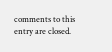comments to this entry are closed.